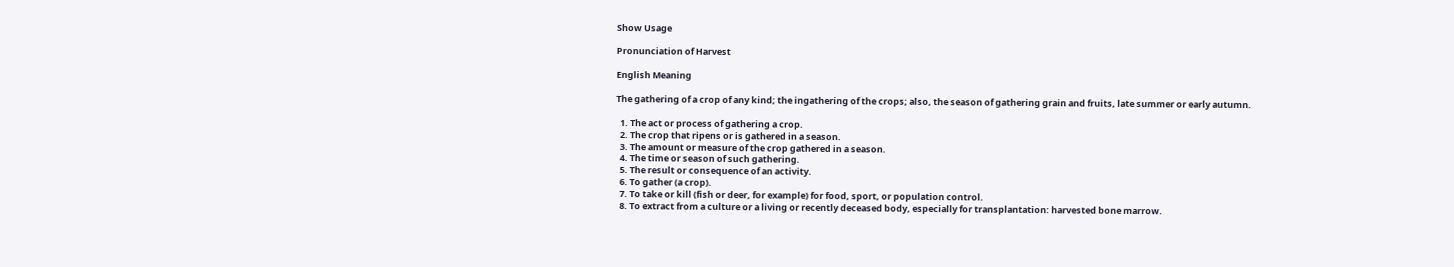Show Usage

Pronunciation of Harvest

English Meaning

The gathering of a crop of any kind; the ingathering of the crops; also, the season of gathering grain and fruits, late summer or early autumn.

  1. The act or process of gathering a crop.
  2. The crop that ripens or is gathered in a season.
  3. The amount or measure of the crop gathered in a season.
  4. The time or season of such gathering.
  5. The result or consequence of an activity.
  6. To gather (a crop).
  7. To take or kill (fish or deer, for example) for food, sport, or population control.
  8. To extract from a culture or a living or recently deceased body, especially for transplantation: harvested bone marrow.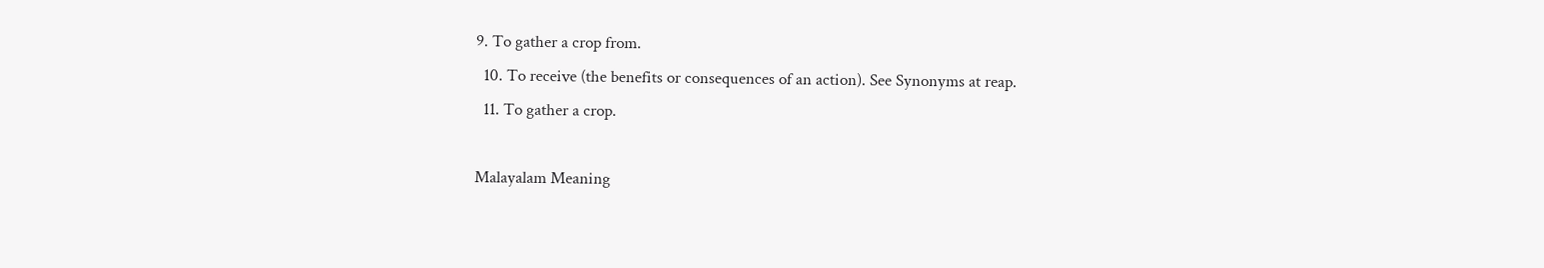9. To gather a crop from.
  10. To receive (the benefits or consequences of an action). See Synonyms at reap.
  11. To gather a crop.

Malayalam Meaning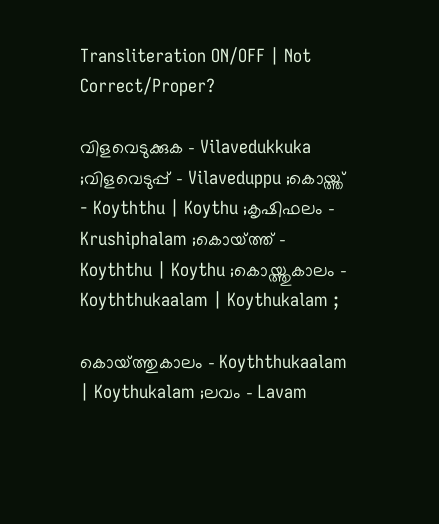Transliteration ON/OFF | Not Correct/Proper?

വിളവെടുക്കുക - Vilavedukkuka ;വിളവെടുപ്പ് - Vilaveduppu ;കൊയ്ത്ത് - Koyththu | Koythu ;കൃഷിഫലം - Krushiphalam ;കൊയ്‌ത്ത്‌ - Koyththu | Koythu ;കൊയ്ത്തുകാലം - Koyththukaalam | Koythukalam ;

കൊയ്‌ത്തുകാലം - Koyththukaalam | Koythukalam ;ലവം - Lavam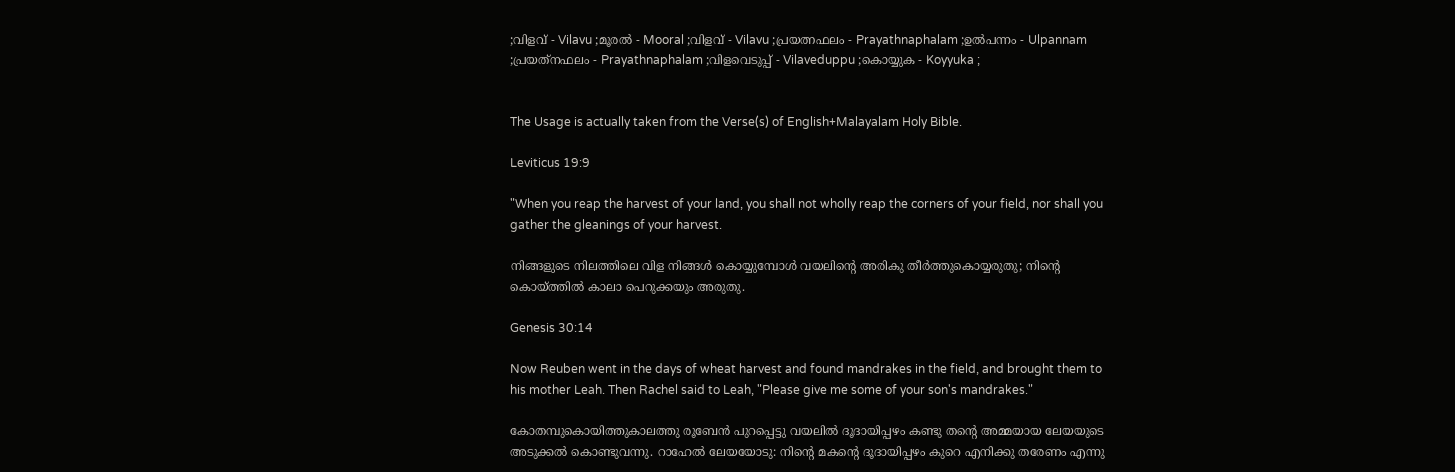;വിളവ് - Vilavu ;മൂരല്‍ - Mooral ;വിളവ്‌ - Vilavu ;പ്രയത്നഫലം - Prayathnaphalam ;ഉല്‍പന്നം - Ulpannam ;പ്രയത്‌നഫലം - Prayathnaphalam ;വിളവെടുപ്പ്‌ - Vilaveduppu ;കൊയ്യുക - Koyyuka ;


The Usage is actually taken from the Verse(s) of English+Malayalam Holy Bible.

Leviticus 19:9

"When you reap the harvest of your land, you shall not wholly reap the corners of your field, nor shall you gather the gleanings of your harvest.

നിങ്ങളുടെ നിലത്തിലെ വിള നിങ്ങൾ കൊയ്യുമ്പോൾ വയലിന്റെ അരികു തീർത്തുകൊയ്യരുതു; നിന്റെ കൊയ്ത്തിൽ കാലാ പെറുക്കയും അരുതു.

Genesis 30:14

Now Reuben went in the days of wheat harvest and found mandrakes in the field, and brought them to his mother Leah. Then Rachel said to Leah, "Please give me some of your son's mandrakes."

കോതമ്പുകൊയിത്തുകാലത്തു രൂബേൻ പുറപ്പെട്ടു വയലിൽ ദൂദായിപ്പഴം കണ്ടു തന്റെ അമ്മയായ ലേയയുടെ അടുക്കൽ കൊണ്ടുവന്നു. റാഹേൽ ലേയയോടു: നിന്റെ മകന്റെ ദൂദായിപ്പഴം കുറെ എനിക്കു തരേണം എന്നു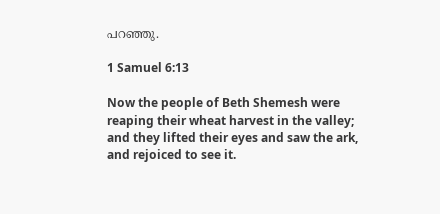പറഞ്ഞു.

1 Samuel 6:13

Now the people of Beth Shemesh were reaping their wheat harvest in the valley; and they lifted their eyes and saw the ark, and rejoiced to see it.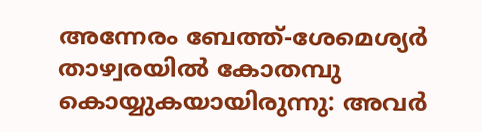അന്നേരം ബേത്ത്-ശേമെശ്യർ താഴ്വരയിൽ കോതമ്പു കൊയ്യുകയായിരുന്നു: അവർ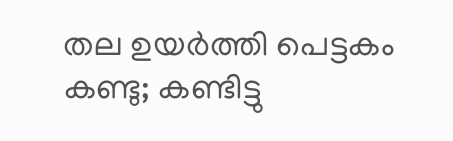തല ഉയർത്തി പെട്ടകം കണ്ടു; കണ്ടിട്ടു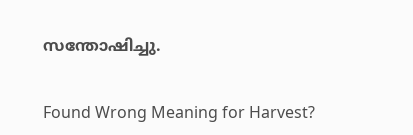സന്തോഷിച്ചു.


Found Wrong Meaning for Harvest?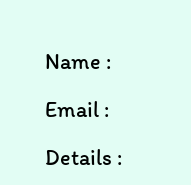Name :

Email :

Details :